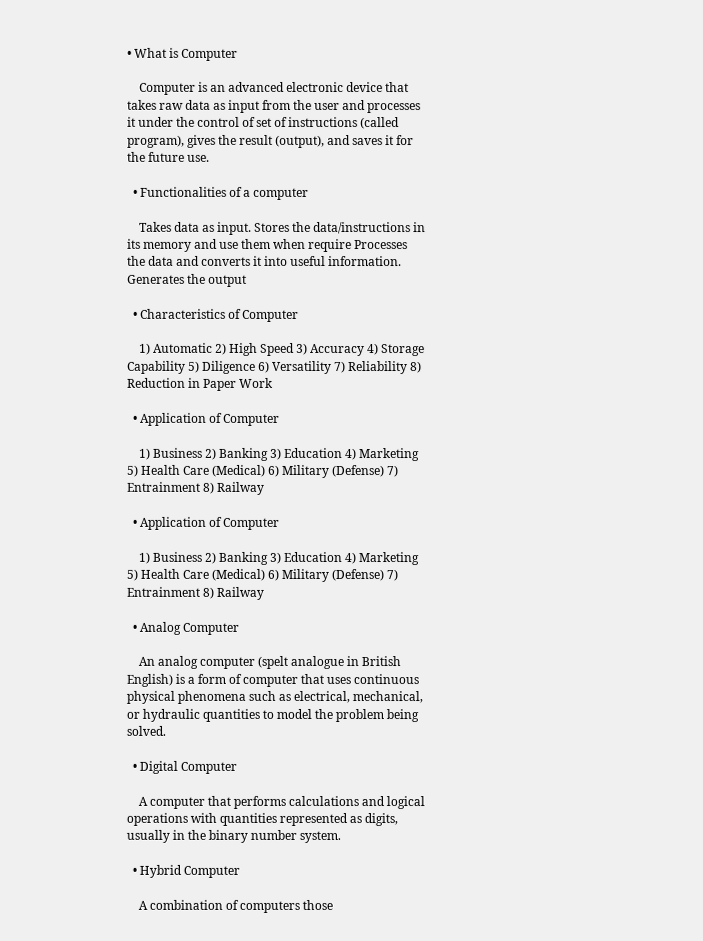• What is Computer

    Computer is an advanced electronic device that takes raw data as input from the user and processes it under the control of set of instructions (called program), gives the result (output), and saves it for the future use.

  • Functionalities of a computer

    Takes data as input. Stores the data/instructions in its memory and use them when require Processes the data and converts it into useful information. Generates the output

  • Characteristics of Computer

    1) Automatic 2) High Speed 3) Accuracy 4) Storage Capability 5) Diligence 6) Versatility 7) Reliability 8) Reduction in Paper Work

  • Application of Computer

    1) Business 2) Banking 3) Education 4) Marketing 5) Health Care (Medical) 6) Military (Defense) 7) Entrainment 8) Railway

  • Application of Computer

    1) Business 2) Banking 3) Education 4) Marketing 5) Health Care (Medical) 6) Military (Defense) 7) Entrainment 8) Railway

  • Analog Computer

    An analog computer (spelt analogue in British English) is a form of computer that uses continuous physical phenomena such as electrical, mechanical, or hydraulic quantities to model the problem being solved.

  • Digital Computer

    A computer that performs calculations and logical operations with quantities represented as digits, usually in the binary number system.

  • Hybrid Computer

    A combination of computers those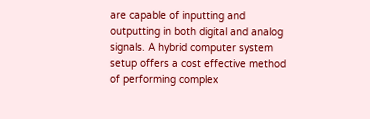are capable of inputting and outputting in both digital and analog signals. A hybrid computer system setup offers a cost effective method of performing complex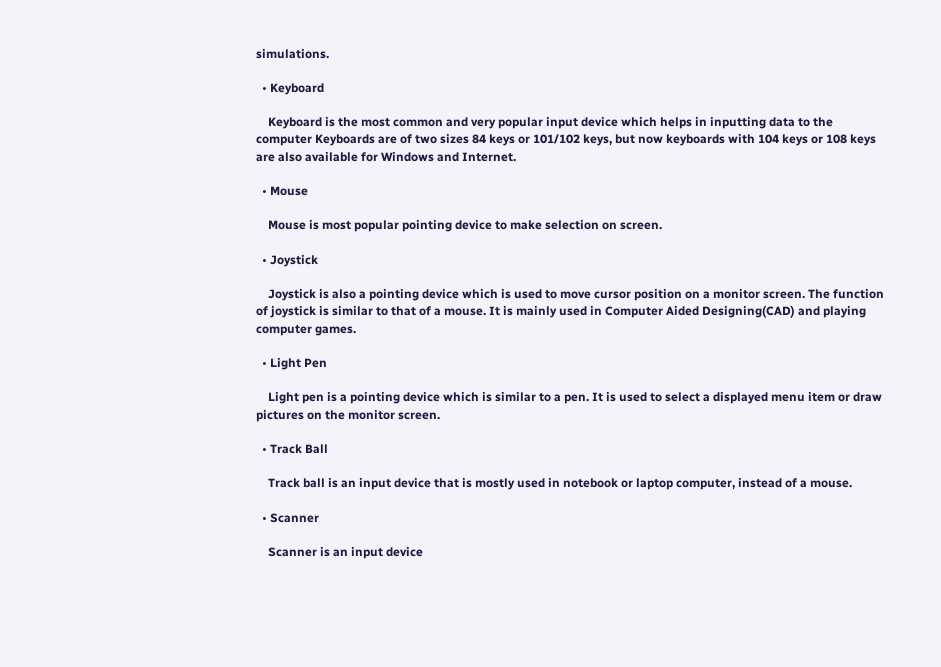simulations.

  • Keyboard

    Keyboard is the most common and very popular input device which helps in inputting data to the computer Keyboards are of two sizes 84 keys or 101/102 keys, but now keyboards with 104 keys or 108 keys are also available for Windows and Internet.

  • Mouse

    Mouse is most popular pointing device to make selection on screen.

  • Joystick

    Joystick is also a pointing device which is used to move cursor position on a monitor screen. The function of joystick is similar to that of a mouse. It is mainly used in Computer Aided Designing(CAD) and playing computer games.

  • Light Pen

    Light pen is a pointing device which is similar to a pen. It is used to select a displayed menu item or draw pictures on the monitor screen.

  • Track Ball

    Track ball is an input device that is mostly used in notebook or laptop computer, instead of a mouse.

  • Scanner

    Scanner is an input device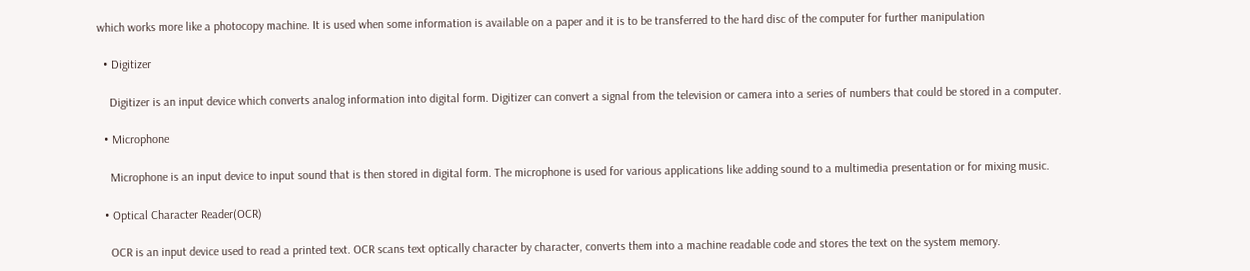which works more like a photocopy machine. It is used when some information is available on a paper and it is to be transferred to the hard disc of the computer for further manipulation

  • Digitizer

    Digitizer is an input device which converts analog information into digital form. Digitizer can convert a signal from the television or camera into a series of numbers that could be stored in a computer.

  • Microphone

    Microphone is an input device to input sound that is then stored in digital form. The microphone is used for various applications like adding sound to a multimedia presentation or for mixing music.

  • Optical Character Reader(OCR)

    OCR is an input device used to read a printed text. OCR scans text optically character by character, converts them into a machine readable code and stores the text on the system memory.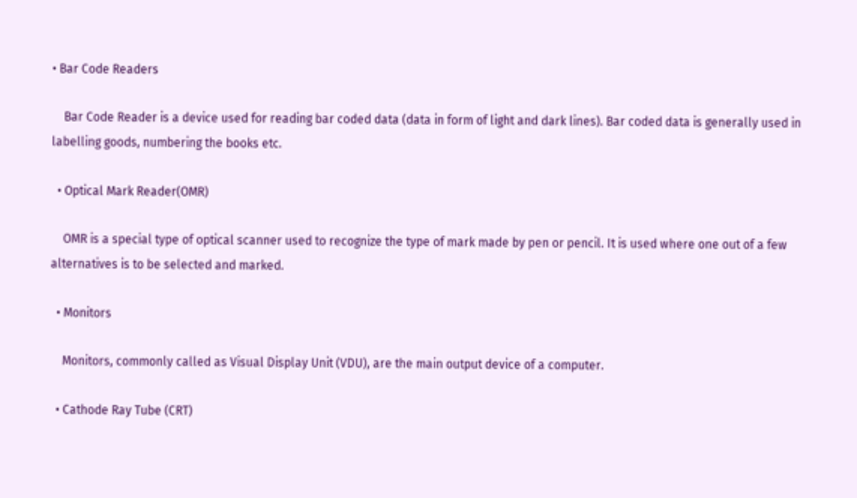• Bar Code Readers

    Bar Code Reader is a device used for reading bar coded data (data in form of light and dark lines). Bar coded data is generally used in labelling goods, numbering the books etc.

  • Optical Mark Reader(OMR)

    OMR is a special type of optical scanner used to recognize the type of mark made by pen or pencil. It is used where one out of a few alternatives is to be selected and marked.

  • Monitors

    Monitors, commonly called as Visual Display Unit (VDU), are the main output device of a computer.

  • Cathode Ray Tube (CRT)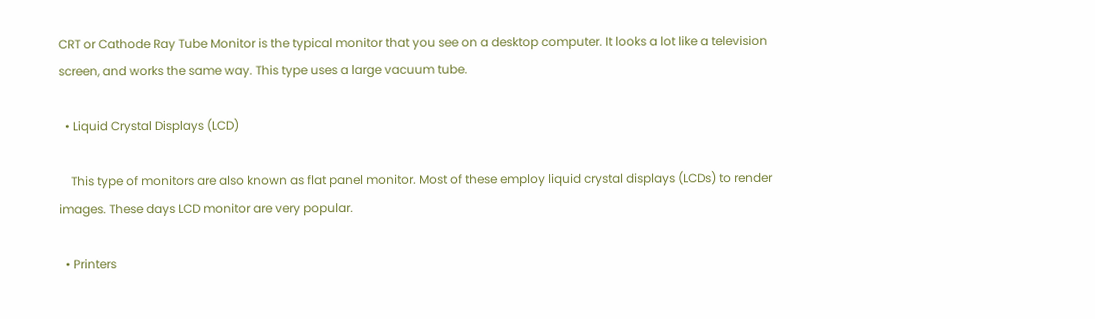CRT or Cathode Ray Tube Monitor is the typical monitor that you see on a desktop computer. It looks a lot like a television screen, and works the same way. This type uses a large vacuum tube.

  • Liquid Crystal Displays (LCD)

    This type of monitors are also known as flat panel monitor. Most of these employ liquid crystal displays (LCDs) to render images. These days LCD monitor are very popular.

  • Printers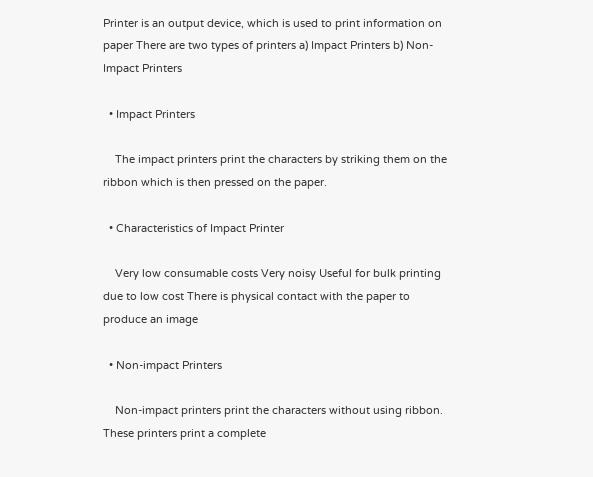Printer is an output device, which is used to print information on paper There are two types of printers a) Impact Printers b) Non-Impact Printers

  • Impact Printers

    The impact printers print the characters by striking them on the ribbon which is then pressed on the paper.

  • Characteristics of Impact Printer

    Very low consumable costs Very noisy Useful for bulk printing due to low cost There is physical contact with the paper to produce an image

  • Non-impact Printers

    Non-impact printers print the characters without using ribbon. These printers print a complete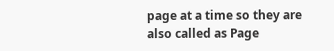page at a time so they are also called as Page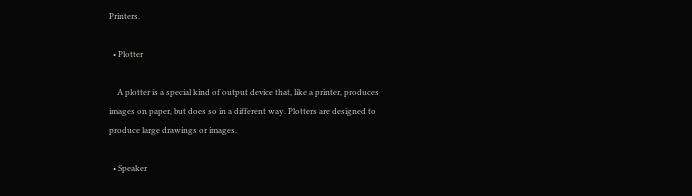Printers.

  • Plotter

    A plotter is a special kind of output device that, like a printer, produces images on paper, but does so in a different way. Plotters are designed to produce large drawings or images.

  • Speaker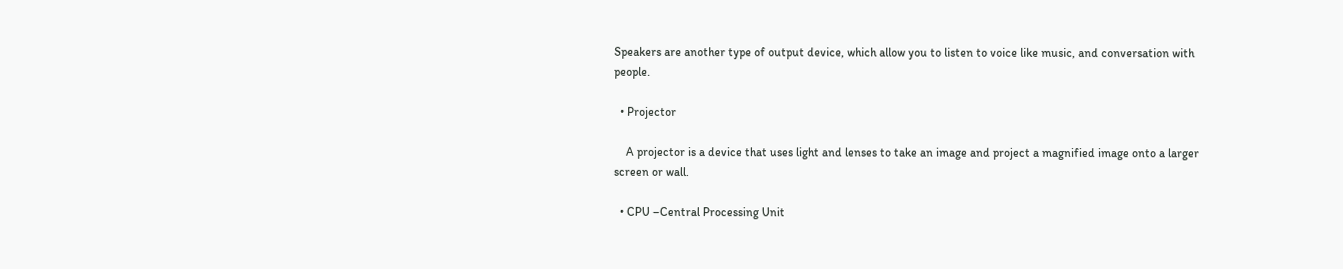Speakers are another type of output device, which allow you to listen to voice like music, and conversation with people.

  • Projector

    A projector is a device that uses light and lenses to take an image and project a magnified image onto a larger screen or wall.

  • CPU –Central Processing Unit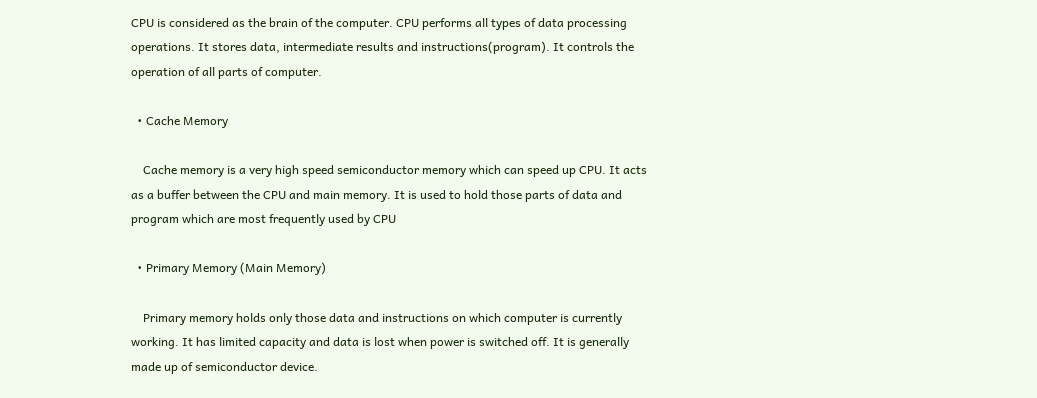CPU is considered as the brain of the computer. CPU performs all types of data processing operations. It stores data, intermediate results and instructions(program). It controls the operation of all parts of computer.

  • Cache Memory

    Cache memory is a very high speed semiconductor memory which can speed up CPU. It acts as a buffer between the CPU and main memory. It is used to hold those parts of data and program which are most frequently used by CPU

  • Primary Memory (Main Memory)

    Primary memory holds only those data and instructions on which computer is currently working. It has limited capacity and data is lost when power is switched off. It is generally made up of semiconductor device.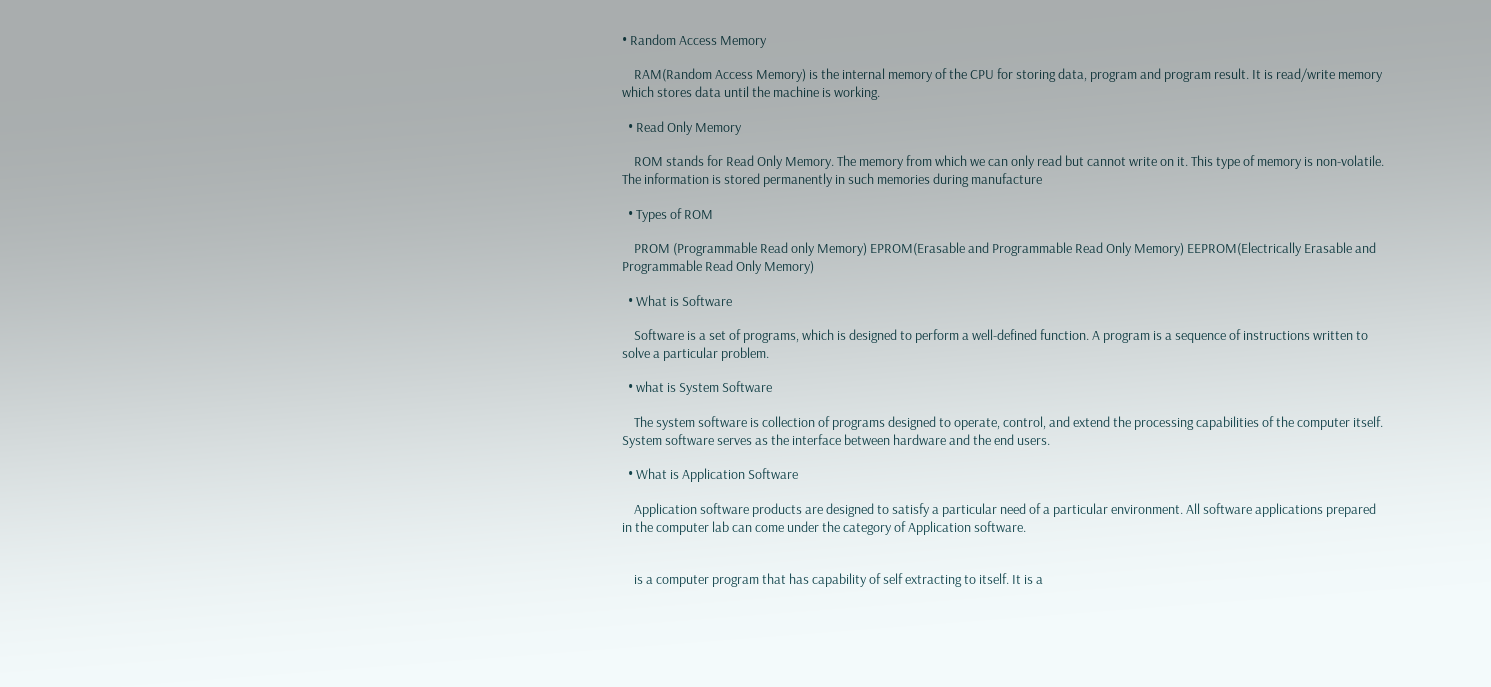• Random Access Memory

    RAM(Random Access Memory) is the internal memory of the CPU for storing data, program and program result. It is read/write memory which stores data until the machine is working.

  • Read Only Memory

    ROM stands for Read Only Memory. The memory from which we can only read but cannot write on it. This type of memory is non-volatile. The information is stored permanently in such memories during manufacture

  • Types of ROM

    PROM (Programmable Read only Memory) EPROM(Erasable and Programmable Read Only Memory) EEPROM(Electrically Erasable and Programmable Read Only Memory)

  • What is Software

    Software is a set of programs, which is designed to perform a well-defined function. A program is a sequence of instructions written to solve a particular problem.

  • what is System Software

    The system software is collection of programs designed to operate, control, and extend the processing capabilities of the computer itself. System software serves as the interface between hardware and the end users.

  • What is Application Software

    Application software products are designed to satisfy a particular need of a particular environment. All software applications prepared in the computer lab can come under the category of Application software.


    is a computer program that has capability of self extracting to itself. It is a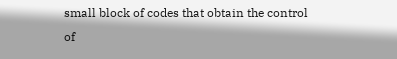small block of codes that obtain the control of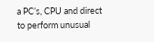a PC’s, CPU and direct to perform unusual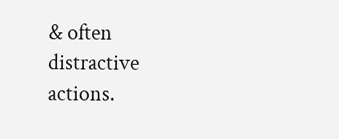& often distractive actions.